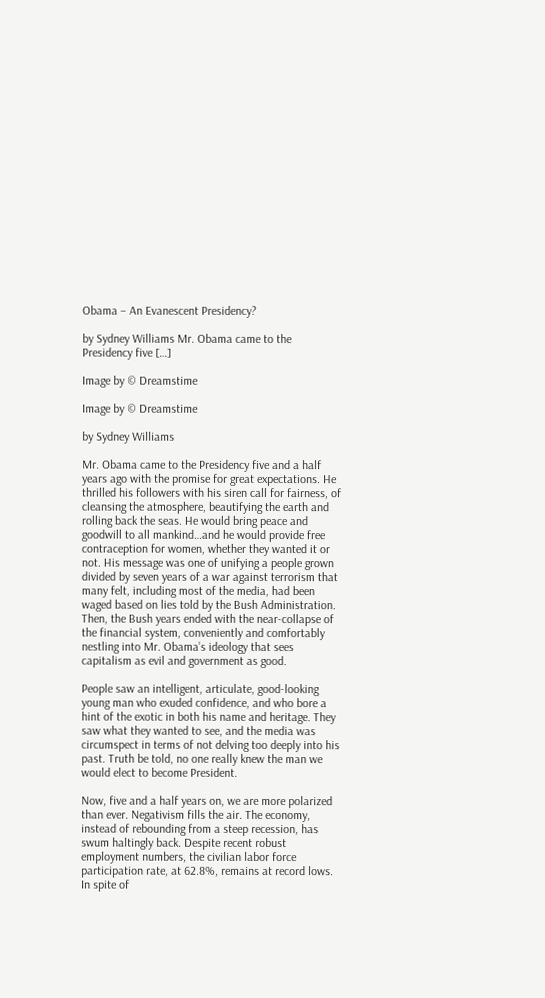Obama – An Evanescent Presidency?

by Sydney Williams Mr. Obama came to the Presidency five […]

Image by © Dreamstime

Image by © Dreamstime

by Sydney Williams

Mr. Obama came to the Presidency five and a half years ago with the promise for great expectations. He thrilled his followers with his siren call for fairness, of cleansing the atmosphere, beautifying the earth and rolling back the seas. He would bring peace and goodwill to all mankind…and he would provide free contraception for women, whether they wanted it or not. His message was one of unifying a people grown divided by seven years of a war against terrorism that many felt, including most of the media, had been waged based on lies told by the Bush Administration. Then, the Bush years ended with the near-collapse of the financial system, conveniently and comfortably nestling into Mr. Obama’s ideology that sees capitalism as evil and government as good.

People saw an intelligent, articulate, good-looking young man who exuded confidence, and who bore a hint of the exotic in both his name and heritage. They saw what they wanted to see, and the media was circumspect in terms of not delving too deeply into his past. Truth be told, no one really knew the man we would elect to become President.

Now, five and a half years on, we are more polarized than ever. Negativism fills the air. The economy, instead of rebounding from a steep recession, has swum haltingly back. Despite recent robust employment numbers, the civilian labor force participation rate, at 62.8%, remains at record lows. In spite of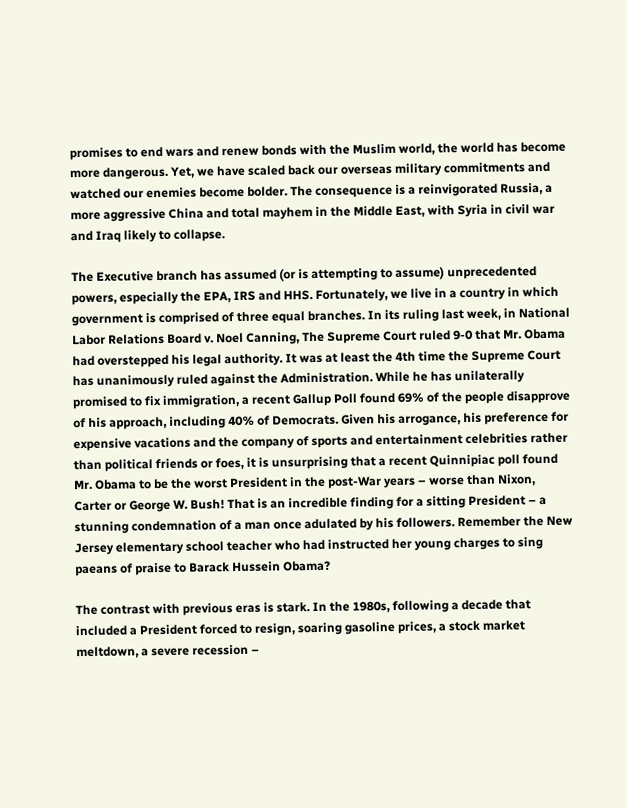promises to end wars and renew bonds with the Muslim world, the world has become more dangerous. Yet, we have scaled back our overseas military commitments and watched our enemies become bolder. The consequence is a reinvigorated Russia, a more aggressive China and total mayhem in the Middle East, with Syria in civil war and Iraq likely to collapse.

The Executive branch has assumed (or is attempting to assume) unprecedented powers, especially the EPA, IRS and HHS. Fortunately, we live in a country in which government is comprised of three equal branches. In its ruling last week, in National Labor Relations Board v. Noel Canning, The Supreme Court ruled 9-0 that Mr. Obama had overstepped his legal authority. It was at least the 4th time the Supreme Court has unanimously ruled against the Administration. While he has unilaterally promised to fix immigration, a recent Gallup Poll found 69% of the people disapprove of his approach, including 40% of Democrats. Given his arrogance, his preference for expensive vacations and the company of sports and entertainment celebrities rather than political friends or foes, it is unsurprising that a recent Quinnipiac poll found Mr. Obama to be the worst President in the post-War years – worse than Nixon, Carter or George W. Bush! That is an incredible finding for a sitting President – a stunning condemnation of a man once adulated by his followers. Remember the New Jersey elementary school teacher who had instructed her young charges to sing paeans of praise to Barack Hussein Obama?

The contrast with previous eras is stark. In the 1980s, following a decade that included a President forced to resign, soaring gasoline prices, a stock market meltdown, a severe recession –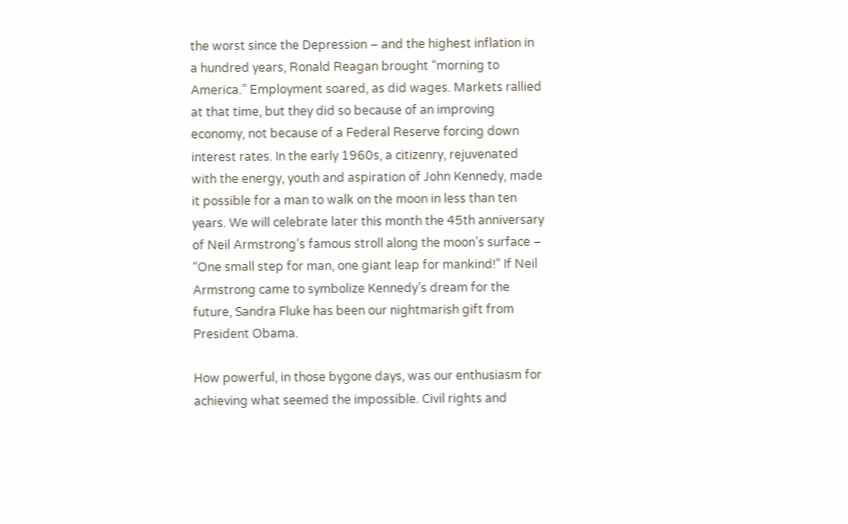the worst since the Depression – and the highest inflation in a hundred years, Ronald Reagan brought “morning to America.” Employment soared, as did wages. Markets rallied at that time, but they did so because of an improving economy, not because of a Federal Reserve forcing down interest rates. In the early 1960s, a citizenry, rejuvenated with the energy, youth and aspiration of John Kennedy, made it possible for a man to walk on the moon in less than ten years. We will celebrate later this month the 45th anniversary of Neil Armstrong’s famous stroll along the moon’s surface – “One small step for man, one giant leap for mankind!” If Neil Armstrong came to symbolize Kennedy’s dream for the future, Sandra Fluke has been our nightmarish gift from President Obama.

How powerful, in those bygone days, was our enthusiasm for achieving what seemed the impossible. Civil rights and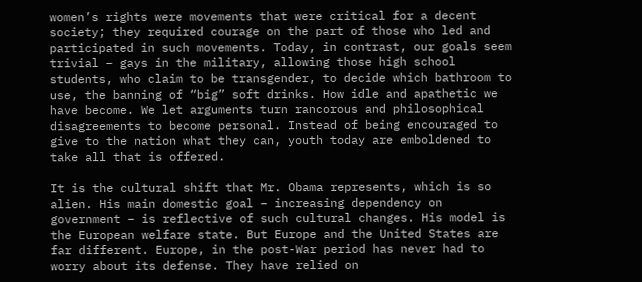women’s rights were movements that were critical for a decent society; they required courage on the part of those who led and participated in such movements. Today, in contrast, our goals seem trivial – gays in the military, allowing those high school students, who claim to be transgender, to decide which bathroom to use, the banning of “big” soft drinks. How idle and apathetic we have become. We let arguments turn rancorous and philosophical disagreements to become personal. Instead of being encouraged to give to the nation what they can, youth today are emboldened to take all that is offered.

It is the cultural shift that Mr. Obama represents, which is so alien. His main domestic goal – increasing dependency on government – is reflective of such cultural changes. His model is the European welfare state. But Europe and the United States are far different. Europe, in the post-War period has never had to worry about its defense. They have relied on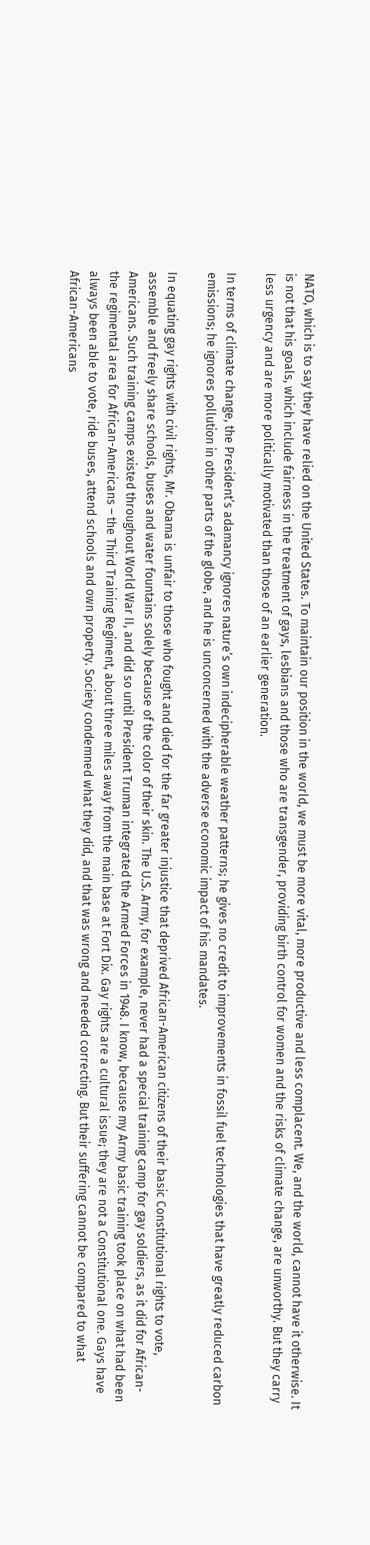NATO, which is to say they have relied on the United States. To maintain our position in the world, we must be more vital, more productive and less complacent. We, and the world, cannot have it otherwise. It is not that his goals, which include fairness in the treatment of gays, lesbians and those who are transgender, providing birth control for women and the risks of climate change, are unworthy. But they carry less urgency and are more politically motivated than those of an earlier generation.

In terms of climate change, the President’s adamancy ignores nature’s own indecipherable weather patterns; he gives no credit to improvements in fossil fuel technologies that have greatly reduced carbon emissions; he ignores pollution in other parts of the globe, and he is unconcerned with the adverse economic impact of his mandates.

In equating gay rights with civil rights, Mr. Obama is unfair to those who fought and died for the far greater injustice that deprived African-American citizens of their basic Constitutional rights to vote, assemble and freely share schools, buses and water fountains solely because of the color of their skin. The U.S. Army, for example, never had a special training camp for gay soldiers, as it did for African-Americans. Such training camps existed throughout World War II, and did so until President Truman integrated the Armed Forces in 1948. I know, because my Army basic training took place on what had been the regimental area for African-Americans – the Third Training Regiment, about three miles away from the main base at Fort Dix. Gay rights are a cultural issue; they are not a Constitutional one. Gays have always been able to vote, ride buses, attend schools and own property. Society condemned what they did, and that was wrong and needed correcting. But their suffering cannot be compared to what African-Americans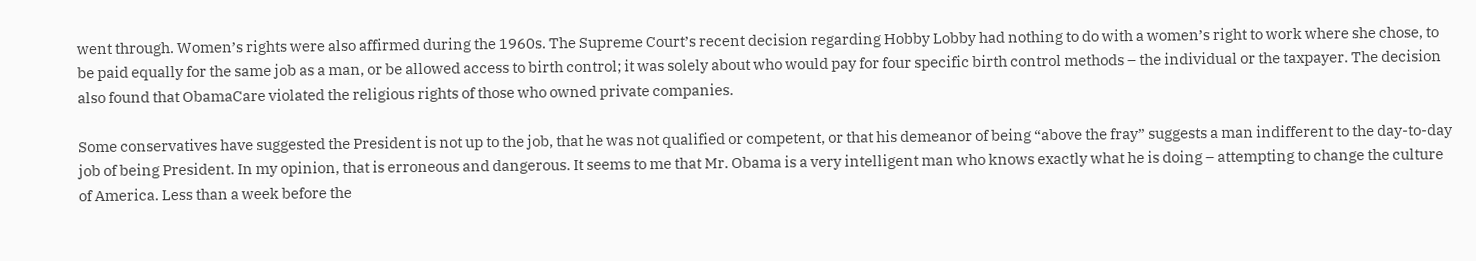went through. Women’s rights were also affirmed during the 1960s. The Supreme Court’s recent decision regarding Hobby Lobby had nothing to do with a women’s right to work where she chose, to be paid equally for the same job as a man, or be allowed access to birth control; it was solely about who would pay for four specific birth control methods – the individual or the taxpayer. The decision also found that ObamaCare violated the religious rights of those who owned private companies.

Some conservatives have suggested the President is not up to the job, that he was not qualified or competent, or that his demeanor of being “above the fray” suggests a man indifferent to the day-to-day job of being President. In my opinion, that is erroneous and dangerous. It seems to me that Mr. Obama is a very intelligent man who knows exactly what he is doing – attempting to change the culture of America. Less than a week before the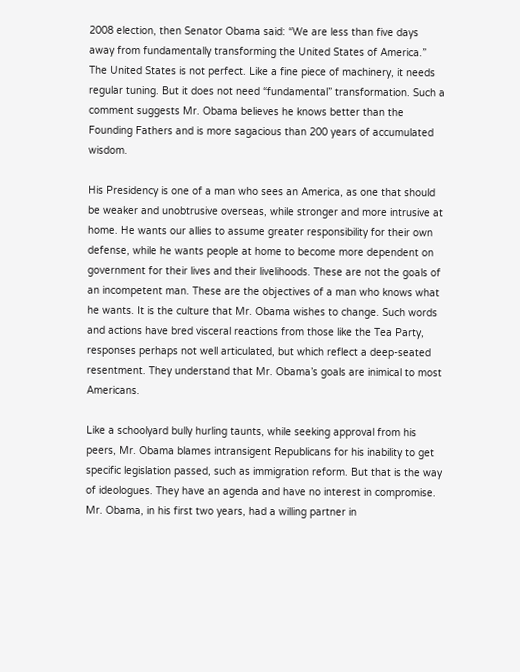2008 election, then Senator Obama said: “We are less than five days away from fundamentally transforming the United States of America.” The United States is not perfect. Like a fine piece of machinery, it needs regular tuning. But it does not need “fundamental” transformation. Such a comment suggests Mr. Obama believes he knows better than the Founding Fathers and is more sagacious than 200 years of accumulated wisdom.

His Presidency is one of a man who sees an America, as one that should be weaker and unobtrusive overseas, while stronger and more intrusive at home. He wants our allies to assume greater responsibility for their own defense, while he wants people at home to become more dependent on government for their lives and their livelihoods. These are not the goals of an incompetent man. These are the objectives of a man who knows what he wants. It is the culture that Mr. Obama wishes to change. Such words and actions have bred visceral reactions from those like the Tea Party, responses perhaps not well articulated, but which reflect a deep-seated resentment. They understand that Mr. Obama’s goals are inimical to most Americans.

Like a schoolyard bully hurling taunts, while seeking approval from his peers, Mr. Obama blames intransigent Republicans for his inability to get specific legislation passed, such as immigration reform. But that is the way of ideologues. They have an agenda and have no interest in compromise. Mr. Obama, in his first two years, had a willing partner in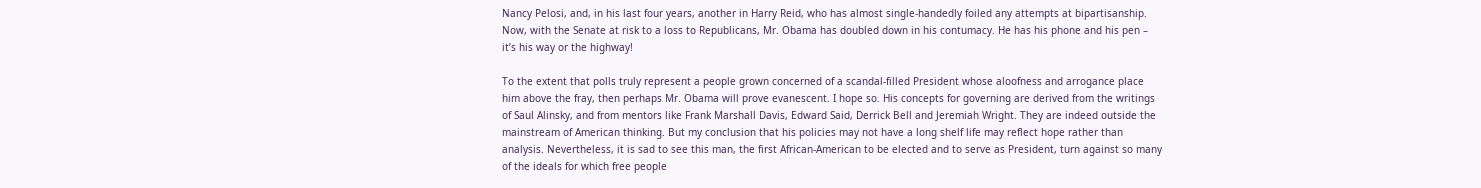Nancy Pelosi, and, in his last four years, another in Harry Reid, who has almost single-handedly foiled any attempts at bipartisanship. Now, with the Senate at risk to a loss to Republicans, Mr. Obama has doubled down in his contumacy. He has his phone and his pen – it’s his way or the highway!

To the extent that polls truly represent a people grown concerned of a scandal-filled President whose aloofness and arrogance place him above the fray, then perhaps Mr. Obama will prove evanescent. I hope so. His concepts for governing are derived from the writings of Saul Alinsky, and from mentors like Frank Marshall Davis, Edward Said, Derrick Bell and Jeremiah Wright. They are indeed outside the mainstream of American thinking. But my conclusion that his policies may not have a long shelf life may reflect hope rather than analysis. Nevertheless, it is sad to see this man, the first African-American to be elected and to serve as President, turn against so many of the ideals for which free people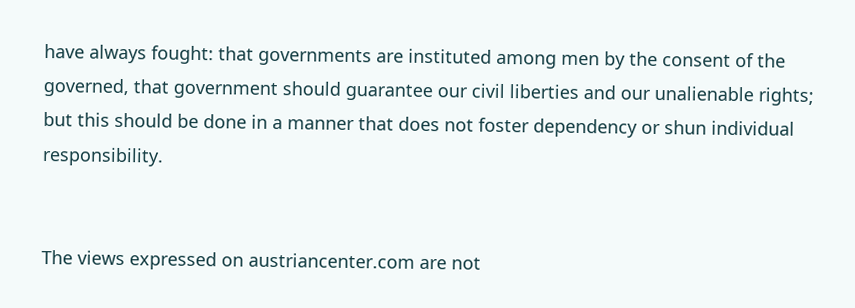have always fought: that governments are instituted among men by the consent of the governed, that government should guarantee our civil liberties and our unalienable rights; but this should be done in a manner that does not foster dependency or shun individual responsibility.


The views expressed on austriancenter.com are not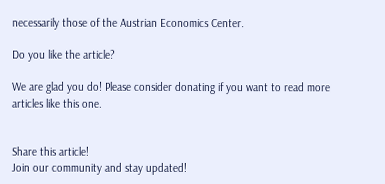necessarily those of the Austrian Economics Center.

Do you like the article?

We are glad you do! Please consider donating if you want to read more articles like this one.


Share this article!
Join our community and stay updated!